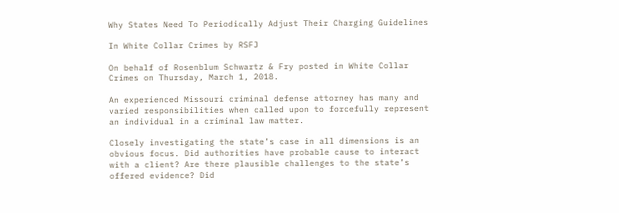Why States Need To Periodically Adjust Their Charging Guidelines

In White Collar Crimes by RSFJ

On behalf of Rosenblum Schwartz & Fry posted in White Collar Crimes on Thursday, March 1, 2018.

An experienced Missouri criminal defense attorney has many and varied responsibilities when called upon to forcefully represent an individual in a criminal law matter.

Closely investigating the state’s case in all dimensions is an obvious focus. Did authorities have probable cause to interact with a client? Are there plausible challenges to the state’s offered evidence? Did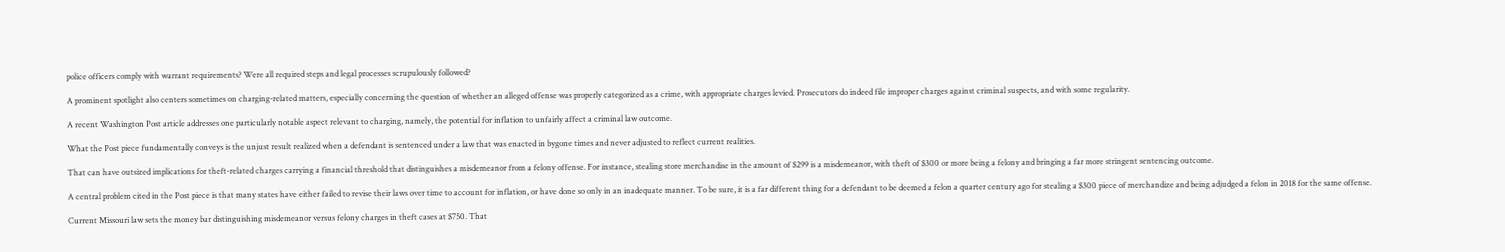police officers comply with warrant requirements? Were all required steps and legal processes scrupulously followed?

A prominent spotlight also centers sometimes on charging-related matters, especially concerning the question of whether an alleged offense was properly categorized as a crime, with appropriate charges levied. Prosecutors do indeed file improper charges against criminal suspects, and with some regularity.

A recent Washington Post article addresses one particularly notable aspect relevant to charging, namely, the potential for inflation to unfairly affect a criminal law outcome.

What the Post piece fundamentally conveys is the unjust result realized when a defendant is sentenced under a law that was enacted in bygone times and never adjusted to reflect current realities.

That can have outsized implications for theft-related charges carrying a financial threshold that distinguishes a misdemeanor from a felony offense. For instance, stealing store merchandise in the amount of $299 is a misdemeanor, with theft of $300 or more being a felony and bringing a far more stringent sentencing outcome.

A central problem cited in the Post piece is that many states have either failed to revise their laws over time to account for inflation, or have done so only in an inadequate manner. To be sure, it is a far different thing for a defendant to be deemed a felon a quarter century ago for stealing a $300 piece of merchandize and being adjudged a felon in 2018 for the same offense.

Current Missouri law sets the money bar distinguishing misdemeanor versus felony charges in theft cases at $750. That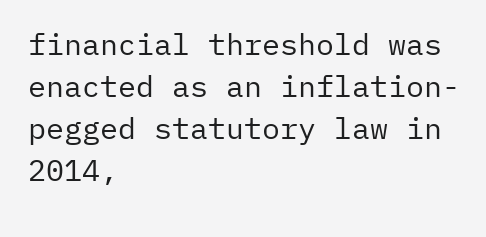financial threshold was enacted as an inflation-pegged statutory law in 2014,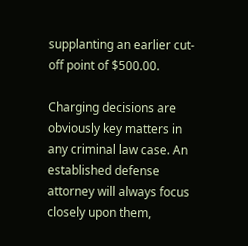supplanting an earlier cut-off point of $500.00.

Charging decisions are obviously key matters in any criminal law case. An established defense attorney will always focus closely upon them,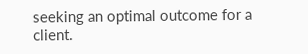seeking an optimal outcome for a client.